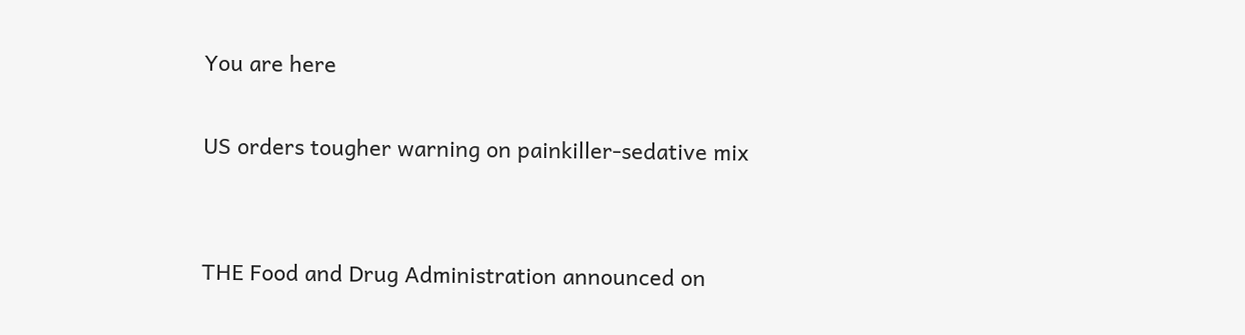You are here

US orders tougher warning on painkiller-sedative mix


THE Food and Drug Administration announced on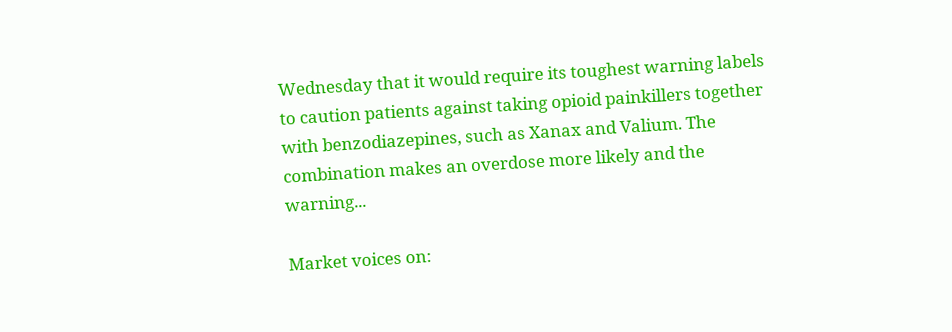Wednesday that it would require its toughest warning labels to caution patients against taking opioid painkillers together with benzodiazepines, such as Xanax and Valium. The combination makes an overdose more likely and the warning...

Market voices on: